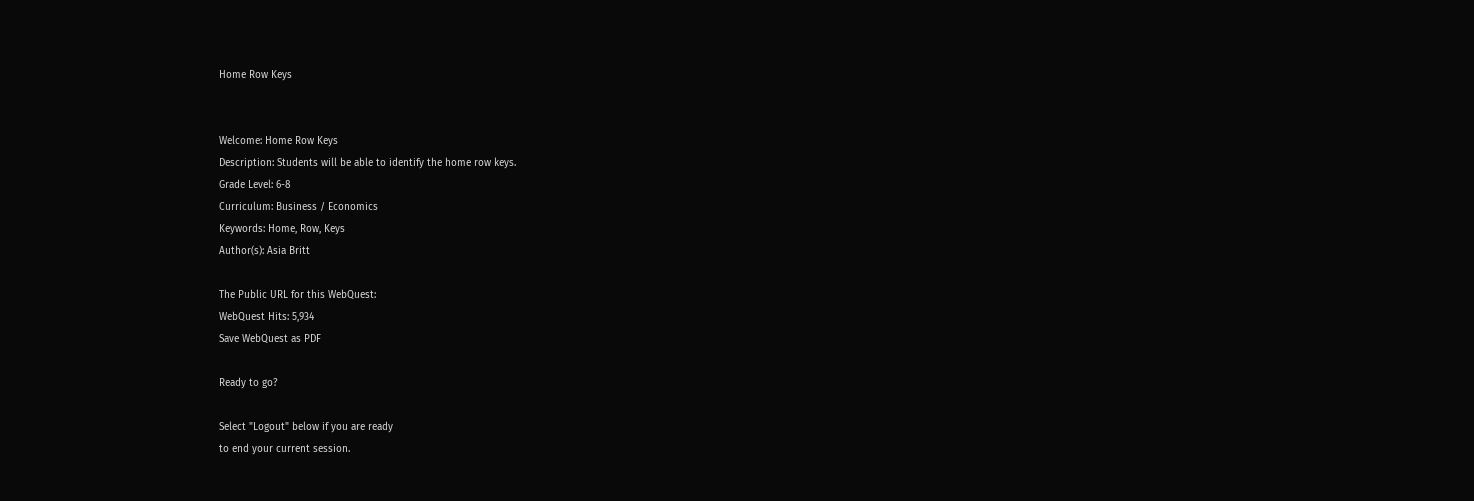Home Row Keys


Welcome: Home Row Keys
Description: Students will be able to identify the home row keys.
Grade Level: 6-8
Curriculum: Business / Economics
Keywords: Home, Row, Keys
Author(s): Asia Britt

The Public URL for this WebQuest:
WebQuest Hits: 5,934
Save WebQuest as PDF

Ready to go?

Select "Logout" below if you are ready
to end your current session.